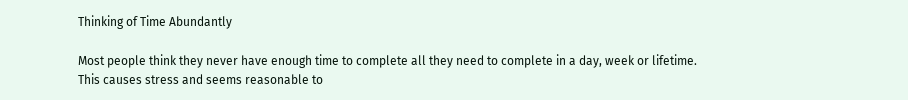Thinking of Time Abundantly

Most people think they never have enough time to complete all they need to complete in a day, week or lifetime.
This causes stress and seems reasonable to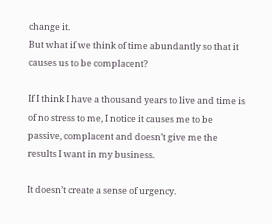change it.
But what if we think of time abundantly so that it causes us to be complacent?

If I think I have a thousand years to live and time is of no stress to me, I notice it causes me to be passive, complacent and doesn’t give me the results I want in my business.

It doesn’t create a sense of urgency.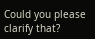Could you please clarify that?